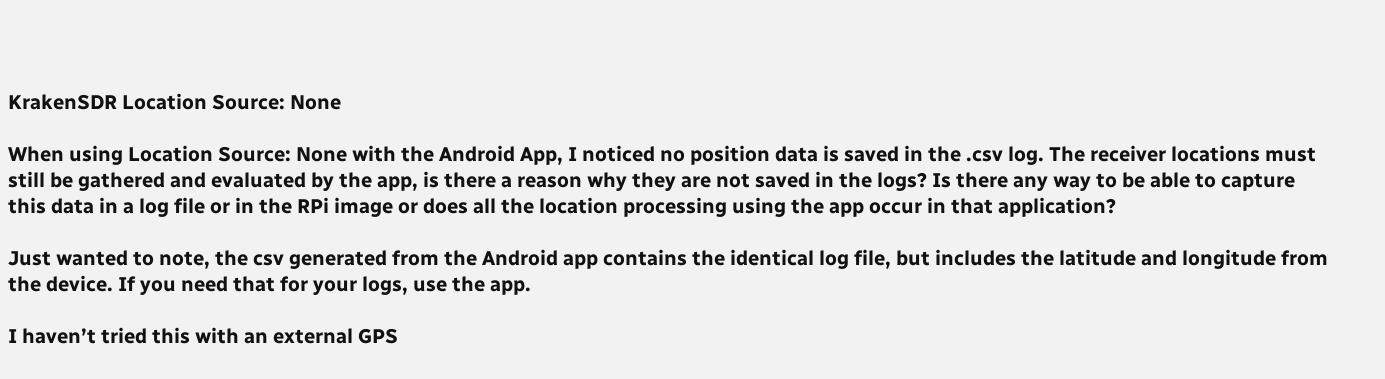KrakenSDR Location Source: None

When using Location Source: None with the Android App, I noticed no position data is saved in the .csv log. The receiver locations must still be gathered and evaluated by the app, is there a reason why they are not saved in the logs? Is there any way to be able to capture this data in a log file or in the RPi image or does all the location processing using the app occur in that application?

Just wanted to note, the csv generated from the Android app contains the identical log file, but includes the latitude and longitude from the device. If you need that for your logs, use the app.

I haven’t tried this with an external GPS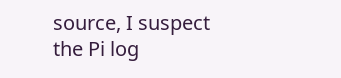source, I suspect the Pi log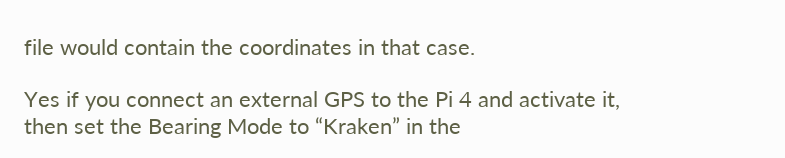file would contain the coordinates in that case.

Yes if you connect an external GPS to the Pi 4 and activate it, then set the Bearing Mode to “Kraken” in the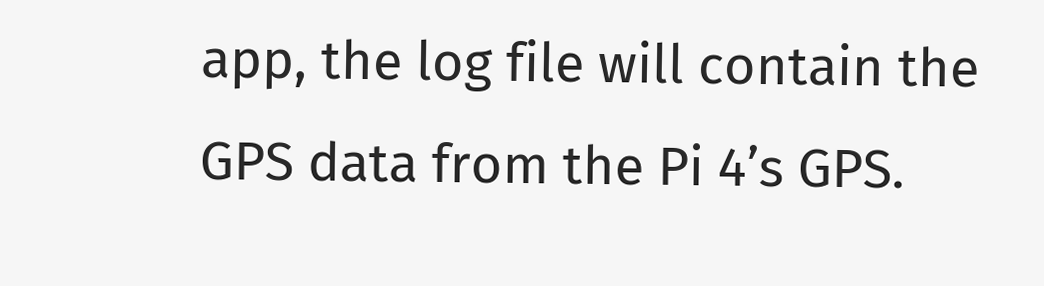app, the log file will contain the GPS data from the Pi 4’s GPS.